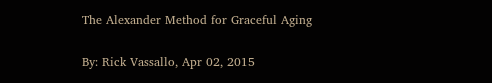The Alexander Method for Graceful Aging

By: Rick Vassallo, Apr 02, 2015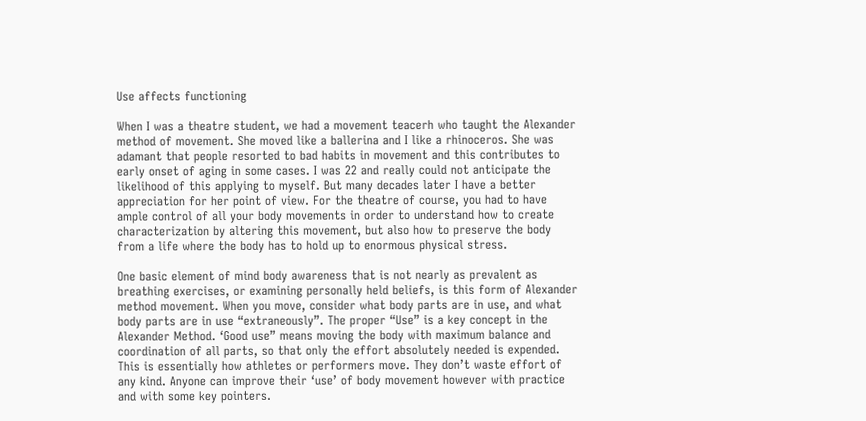Use affects functioning

When I was a theatre student, we had a movement teacerh who taught the Alexander method of movement. She moved like a ballerina and I like a rhinoceros. She was adamant that people resorted to bad habits in movement and this contributes to early onset of aging in some cases. I was 22 and really could not anticipate the likelihood of this applying to myself. But many decades later I have a better appreciation for her point of view. For the theatre of course, you had to have ample control of all your body movements in order to understand how to create characterization by altering this movement, but also how to preserve the body from a life where the body has to hold up to enormous physical stress.

One basic element of mind body awareness that is not nearly as prevalent as breathing exercises, or examining personally held beliefs, is this form of Alexander method movement. When you move, consider what body parts are in use, and what body parts are in use “extraneously”. The proper “Use” is a key concept in the Alexander Method. ‘Good use” means moving the body with maximum balance and coordination of all parts, so that only the effort absolutely needed is expended. This is essentially how athletes or performers move. They don’t waste effort of any kind. Anyone can improve their ‘use’ of body movement however with practice and with some key pointers.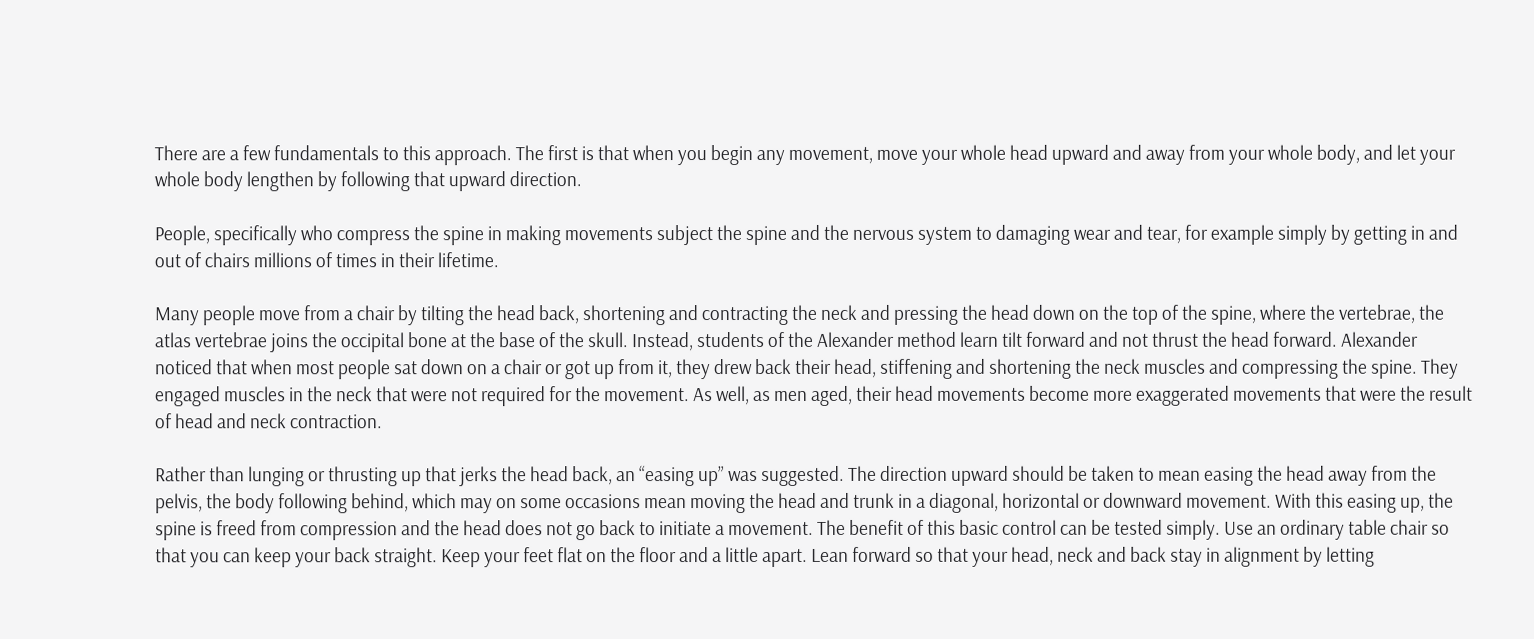There are a few fundamentals to this approach. The first is that when you begin any movement, move your whole head upward and away from your whole body, and let your whole body lengthen by following that upward direction.

People, specifically who compress the spine in making movements subject the spine and the nervous system to damaging wear and tear, for example simply by getting in and out of chairs millions of times in their lifetime.

Many people move from a chair by tilting the head back, shortening and contracting the neck and pressing the head down on the top of the spine, where the vertebrae, the atlas vertebrae joins the occipital bone at the base of the skull. Instead, students of the Alexander method learn tilt forward and not thrust the head forward. Alexander noticed that when most people sat down on a chair or got up from it, they drew back their head, stiffening and shortening the neck muscles and compressing the spine. They engaged muscles in the neck that were not required for the movement. As well, as men aged, their head movements become more exaggerated movements that were the result of head and neck contraction.

Rather than lunging or thrusting up that jerks the head back, an “easing up” was suggested. The direction upward should be taken to mean easing the head away from the pelvis, the body following behind, which may on some occasions mean moving the head and trunk in a diagonal, horizontal or downward movement. With this easing up, the spine is freed from compression and the head does not go back to initiate a movement. The benefit of this basic control can be tested simply. Use an ordinary table chair so that you can keep your back straight. Keep your feet flat on the floor and a little apart. Lean forward so that your head, neck and back stay in alignment by letting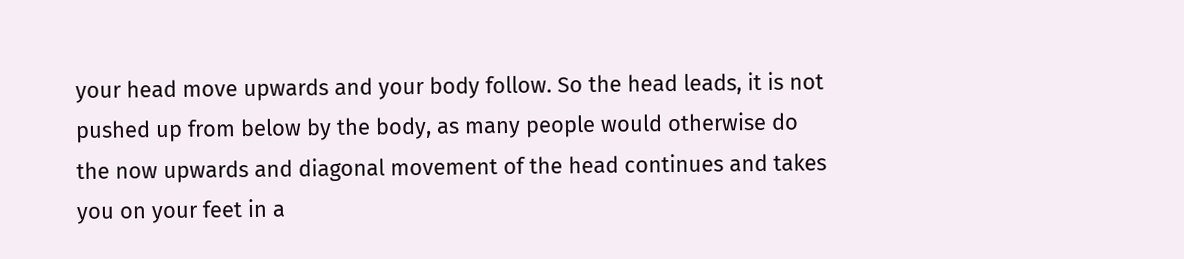your head move upwards and your body follow. So the head leads, it is not pushed up from below by the body, as many people would otherwise do the now upwards and diagonal movement of the head continues and takes you on your feet in a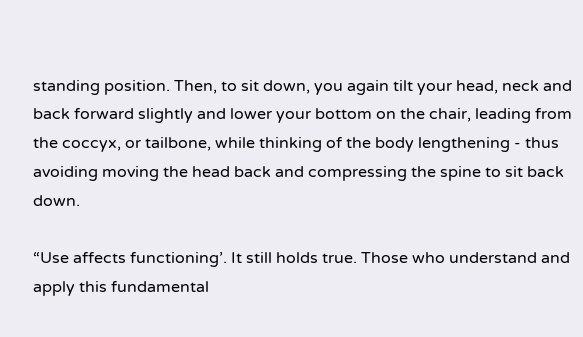standing position. Then, to sit down, you again tilt your head, neck and back forward slightly and lower your bottom on the chair, leading from the coccyx, or tailbone, while thinking of the body lengthening - thus avoiding moving the head back and compressing the spine to sit back down.

“Use affects functioning’. It still holds true. Those who understand and apply this fundamental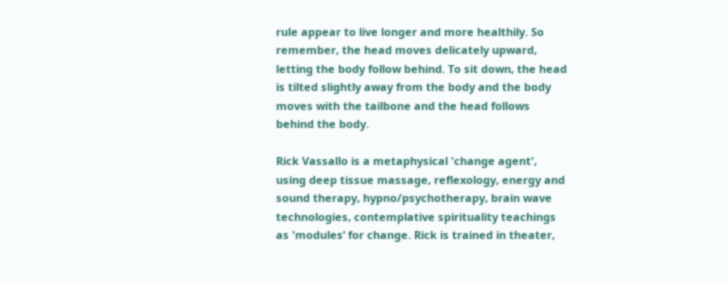rule appear to live longer and more healthily. So remember, the head moves delicately upward, letting the body follow behind. To sit down, the head is tilted slightly away from the body and the body moves with the tailbone and the head follows behind the body.

Rick Vassallo is a metaphysical 'change agent', using deep tissue massage, reflexology, energy and sound therapy, hypno/psychotherapy, brain wave technologies, contemplative spirituality teachings as 'modules’ for change. Rick is trained in theater,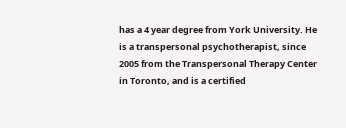has a 4 year degree from York University. He is a transpersonal psychotherapist, since 2005 from the Transpersonal Therapy Center in Toronto, and is a certified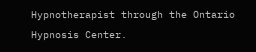Hypnotherapist through the Ontario Hypnosis Center.